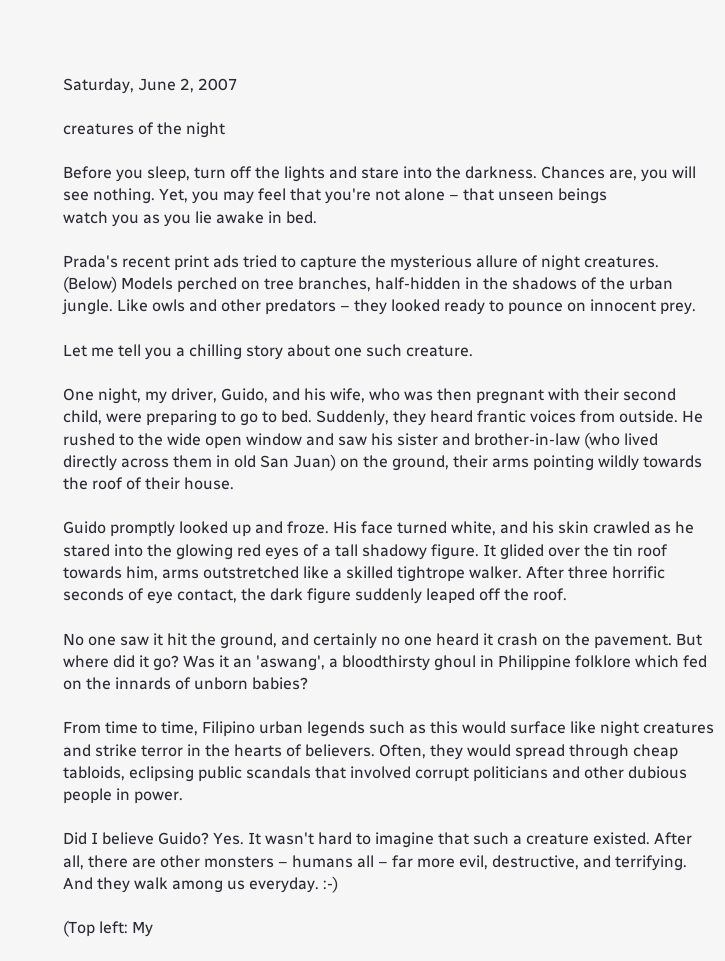Saturday, June 2, 2007

creatures of the night

Before you sleep, turn off the lights and stare into the darkness. Chances are, you will see nothing. Yet, you may feel that you're not alone – that unseen beings
watch you as you lie awake in bed.

Prada's recent print ads tried to capture the mysterious allure of night creatures. (Below) Models perched on tree branches, half-hidden in the shadows of the urban jungle. Like owls and other predators – they looked ready to pounce on innocent prey.

Let me tell you a chilling story about one such creature.

One night, my driver, Guido, and his wife, who was then pregnant with their second child, were preparing to go to bed. Suddenly, they heard frantic voices from outside. He rushed to the wide open window and saw his sister and brother-in-law (who lived directly across them in old San Juan) on the ground, their arms pointing wildly towards the roof of their house.

Guido promptly looked up and froze. His face turned white, and his skin crawled as he stared into the glowing red eyes of a tall shadowy figure. It glided over the tin roof towards him, arms outstretched like a skilled tightrope walker. After three horrific seconds of eye contact, the dark figure suddenly leaped off the roof.

No one saw it hit the ground, and certainly no one heard it crash on the pavement. But where did it go? Was it an 'aswang', a bloodthirsty ghoul in Philippine folklore which fed on the innards of unborn babies?

From time to time, Filipino urban legends such as this would surface like night creatures and strike terror in the hearts of believers. Often, they would spread through cheap tabloids, eclipsing public scandals that involved corrupt politicians and other dubious people in power.

Did I believe Guido? Yes. It wasn't hard to imagine that such a creature existed. After all, there are other monsters – humans all – far more evil, destructive, and terrifying. And they walk among us everyday. :-)

(Top left: My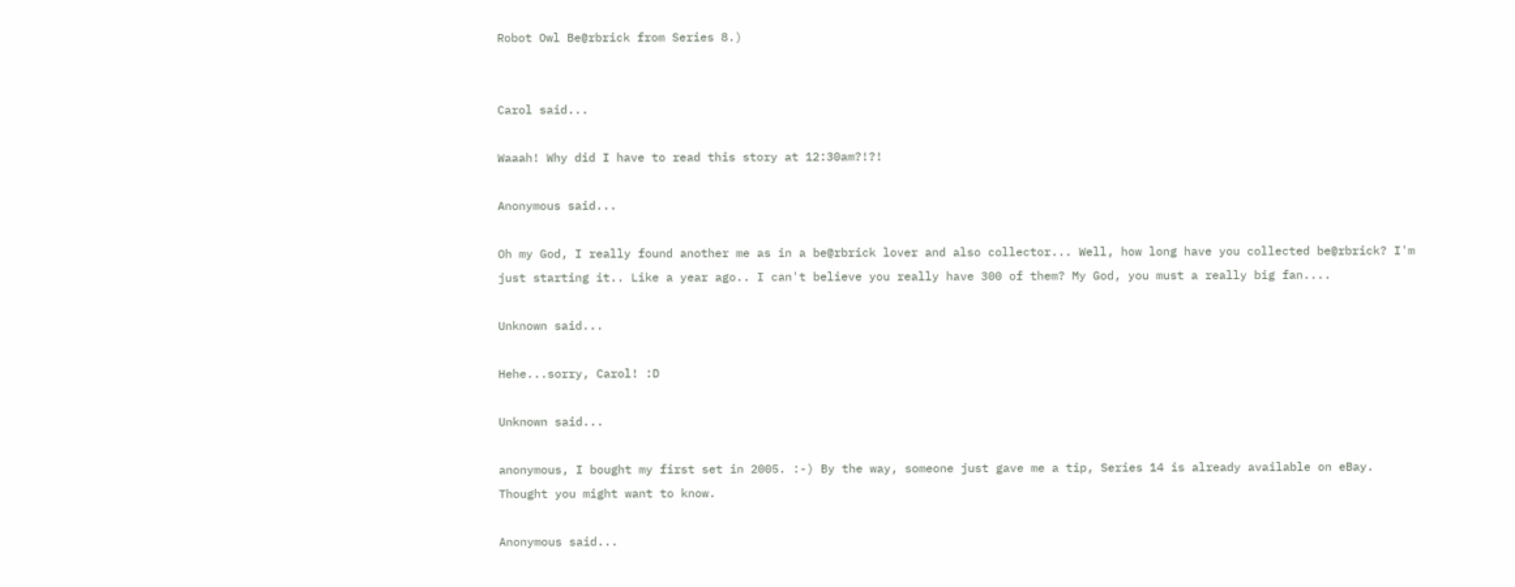Robot Owl Be@rbrick from Series 8.)


Carol said...

Waaah! Why did I have to read this story at 12:30am?!?!

Anonymous said...

Oh my God, I really found another me as in a be@rbrick lover and also collector... Well, how long have you collected be@rbrick? I'm just starting it.. Like a year ago.. I can't believe you really have 300 of them? My God, you must a really big fan....

Unknown said...

Hehe...sorry, Carol! :D

Unknown said...

anonymous, I bought my first set in 2005. :-) By the way, someone just gave me a tip, Series 14 is already available on eBay. Thought you might want to know.

Anonymous said...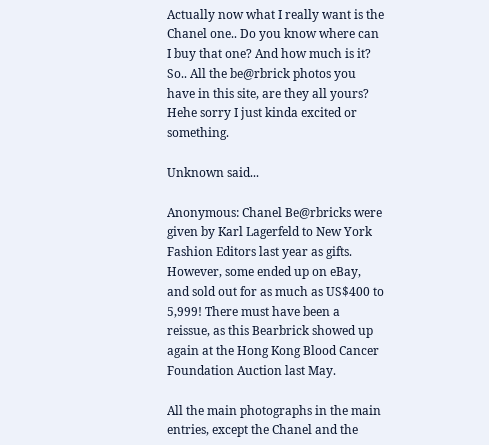Actually now what I really want is the Chanel one.. Do you know where can I buy that one? And how much is it? So.. All the be@rbrick photos you have in this site, are they all yours? Hehe sorry I just kinda excited or something.

Unknown said...

Anonymous: Chanel Be@rbricks were given by Karl Lagerfeld to New York Fashion Editors last year as gifts. However, some ended up on eBay, and sold out for as much as US$400 to 5,999! There must have been a reissue, as this Bearbrick showed up again at the Hong Kong Blood Cancer Foundation Auction last May.

All the main photographs in the main entries, except the Chanel and the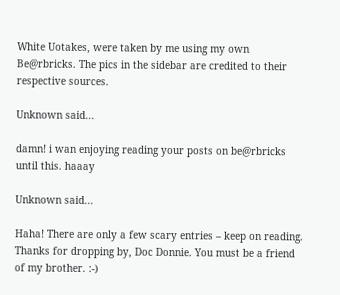White Uotakes, were taken by me using my own Be@rbricks. The pics in the sidebar are credited to their respective sources.

Unknown said...

damn! i wan enjoying reading your posts on be@rbricks until this. haaay

Unknown said...

Haha! There are only a few scary entries – keep on reading. Thanks for dropping by, Doc Donnie. You must be a friend of my brother. :-)